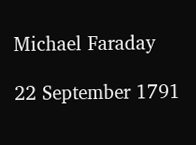Michael Faraday

22 September 1791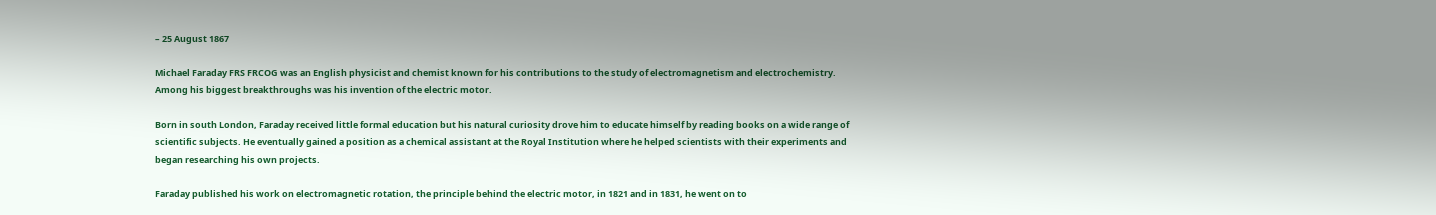– 25 August 1867

Michael Faraday FRS FRCOG was an English physicist and chemist known for his contributions to the study of electromagnetism and electrochemistry. Among his biggest breakthroughs was his invention of the electric motor.

Born in south London, Faraday received little formal education but his natural curiosity drove him to educate himself by reading books on a wide range of scientific subjects. He eventually gained a position as a chemical assistant at the Royal Institution where he helped scientists with their experiments and began researching his own projects.

Faraday published his work on electromagnetic rotation, the principle behind the electric motor, in 1821 and in 1831, he went on to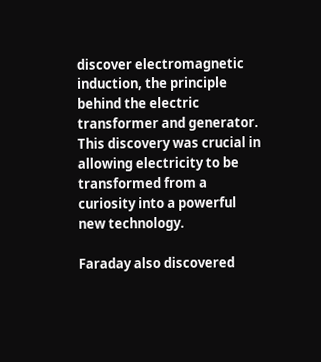discover electromagnetic induction, the principle behind the electric transformer and generator. This discovery was crucial in allowing electricity to be transformed from a curiosity into a powerful new technology.

Faraday also discovered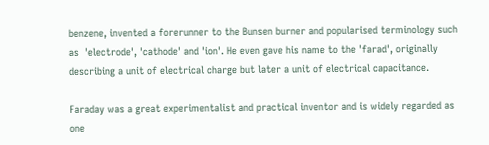benzene, invented a forerunner to the Bunsen burner and popularised terminology such as  'electrode', 'cathode' and 'ion'. He even gave his name to the 'farad', originally describing a unit of electrical charge but later a unit of electrical capacitance.

Faraday was a great experimentalist and practical inventor and is widely regarded as one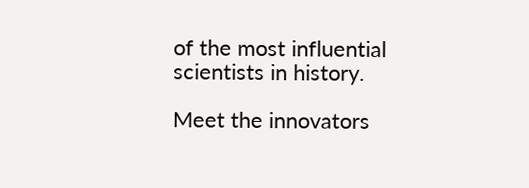of the most influential scientists in history.

Meet the innovators